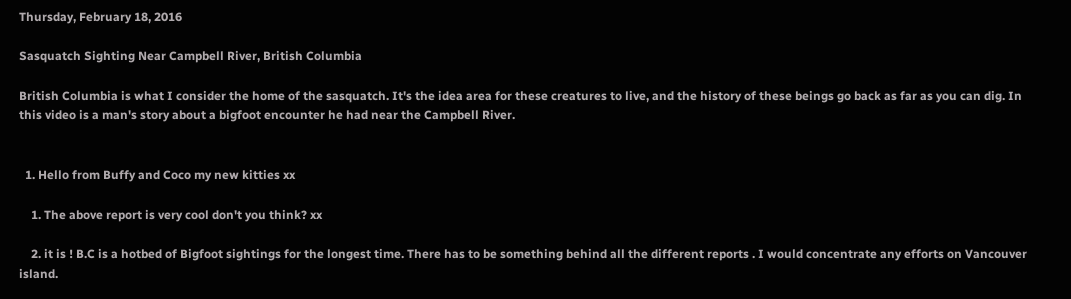Thursday, February 18, 2016

Sasquatch Sighting Near Campbell River, British Columbia

British Columbia is what I consider the home of the sasquatch. It's the idea area for these creatures to live, and the history of these beings go back as far as you can dig. In this video is a man's story about a bigfoot encounter he had near the Campbell River.


  1. Hello from Buffy and Coco my new kitties xx

    1. The above report is very cool don't you think? xx

    2. it is ! B.C is a hotbed of Bigfoot sightings for the longest time. There has to be something behind all the different reports . I would concentrate any efforts on Vancouver island.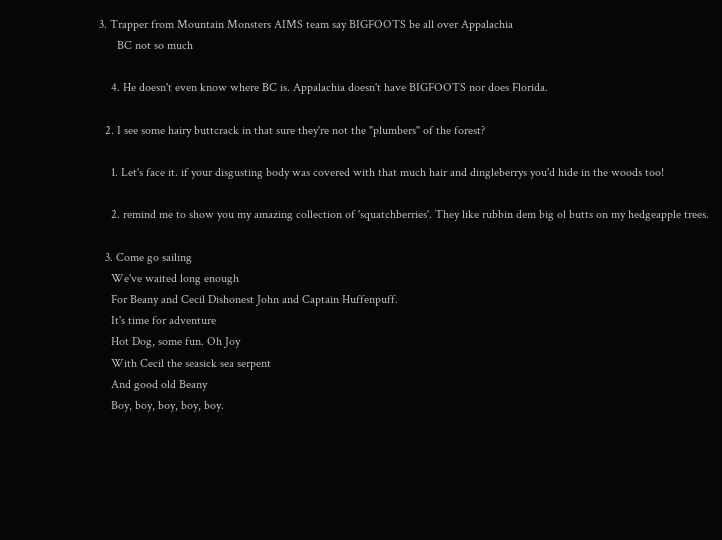3. Trapper from Mountain Monsters AIMS team say BIGFOOTS be all over Appalachia
      BC not so much

    4. He doesn't even know where BC is. Appalachia doesn't have BIGFOOTS nor does Florida.

  2. I see some hairy buttcrack in that sure they're not the "plumbers" of the forest?

    1. Let's face it. if your disgusting body was covered with that much hair and dingleberrys you'd hide in the woods too!

    2. remind me to show you my amazing collection of 'squatchberries'. They like rubbin dem big ol butts on my hedgeapple trees.

  3. Come go sailing
    We've waited long enough
    For Beany and Cecil Dishonest John and Captain Huffenpuff.
    It's time for adventure
    Hot Dog, some fun. Oh Joy
    With Cecil the seasick sea serpent
    And good old Beany
    Boy, boy, boy, boy, boy.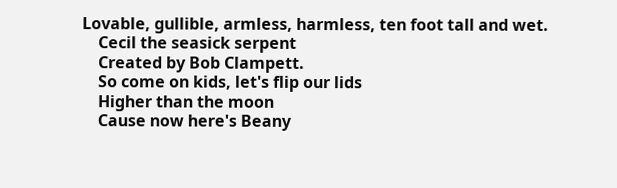Lovable, gullible, armless, harmless, ten foot tall and wet.
    Cecil the seasick serpent
    Created by Bob Clampett.
    So come on kids, let's flip our lids
    Higher than the moon
    Cause now here's Beany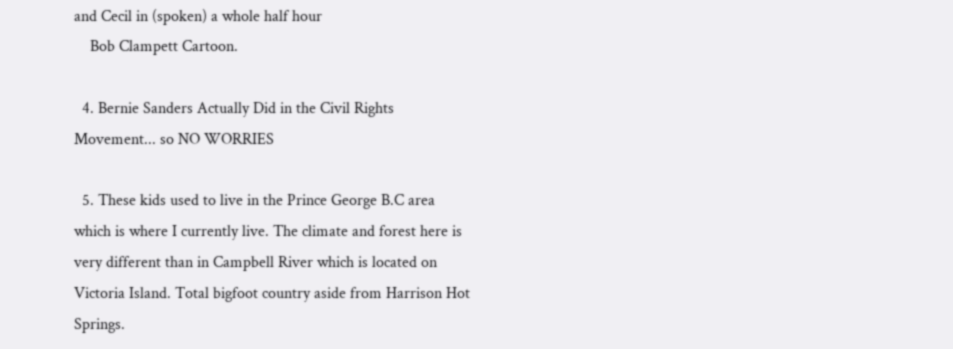and Cecil in (spoken) a whole half hour
    Bob Clampett Cartoon.

  4. Bernie Sanders Actually Did in the Civil Rights Movement... so NO WORRIES

  5. These kids used to live in the Prince George B.C area which is where I currently live. The climate and forest here is very different than in Campbell River which is located on Victoria Island. Total bigfoot country aside from Harrison Hot Springs.